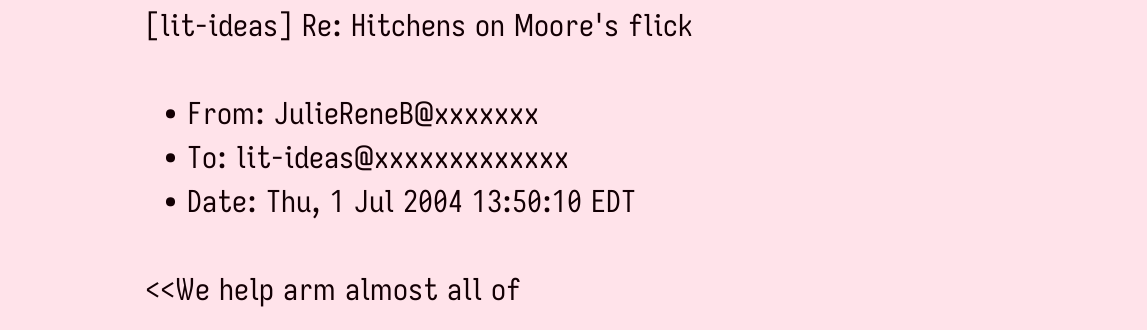[lit-ideas] Re: Hitchens on Moore's flick

  • From: JulieReneB@xxxxxxx
  • To: lit-ideas@xxxxxxxxxxxxx
  • Date: Thu, 1 Jul 2004 13:50:10 EDT

<<We help arm almost all of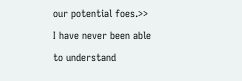our potential foes.>>
I have never been able to understand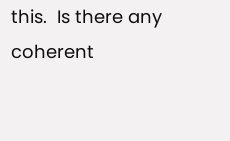this.  Is there any coherent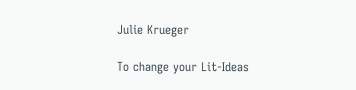Julie Krueger

To change your Lit-Ideas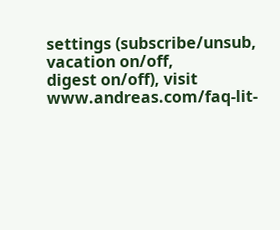settings (subscribe/unsub, vacation on/off,
digest on/off), visit www.andreas.com/faq-lit-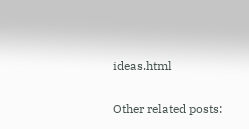ideas.html

Other related posts: